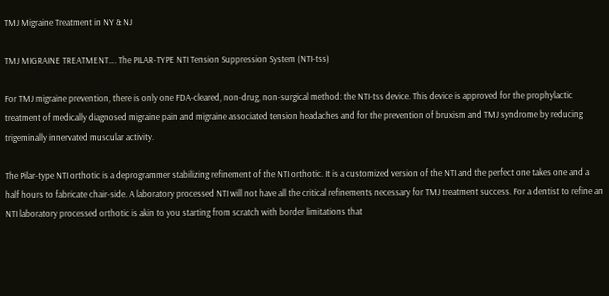TMJ Migraine Treatment in NY & NJ

TMJ MIGRAINE TREATMENT…. The PILAR-TYPE NTI Tension Suppression System (NTI-tss)

For TMJ migraine prevention, there is only one FDA-cleared, non-drug, non-surgical method: the NTI-tss device. This device is approved for the prophylactic treatment of medically diagnosed migraine pain and migraine associated tension headaches and for the prevention of bruxism and TMJ syndrome by reducing trigeminally innervated muscular activity.

The Pilar-type NTI orthotic is a deprogrammer stabilizing refinement of the NTI orthotic. It is a customized version of the NTI and the perfect one takes one and a half hours to fabricate chair-side. A laboratory processed NTI will not have all the critical refinements necessary for TMJ treatment success. For a dentist to refine an NTI laboratory processed orthotic is akin to you starting from scratch with border limitations that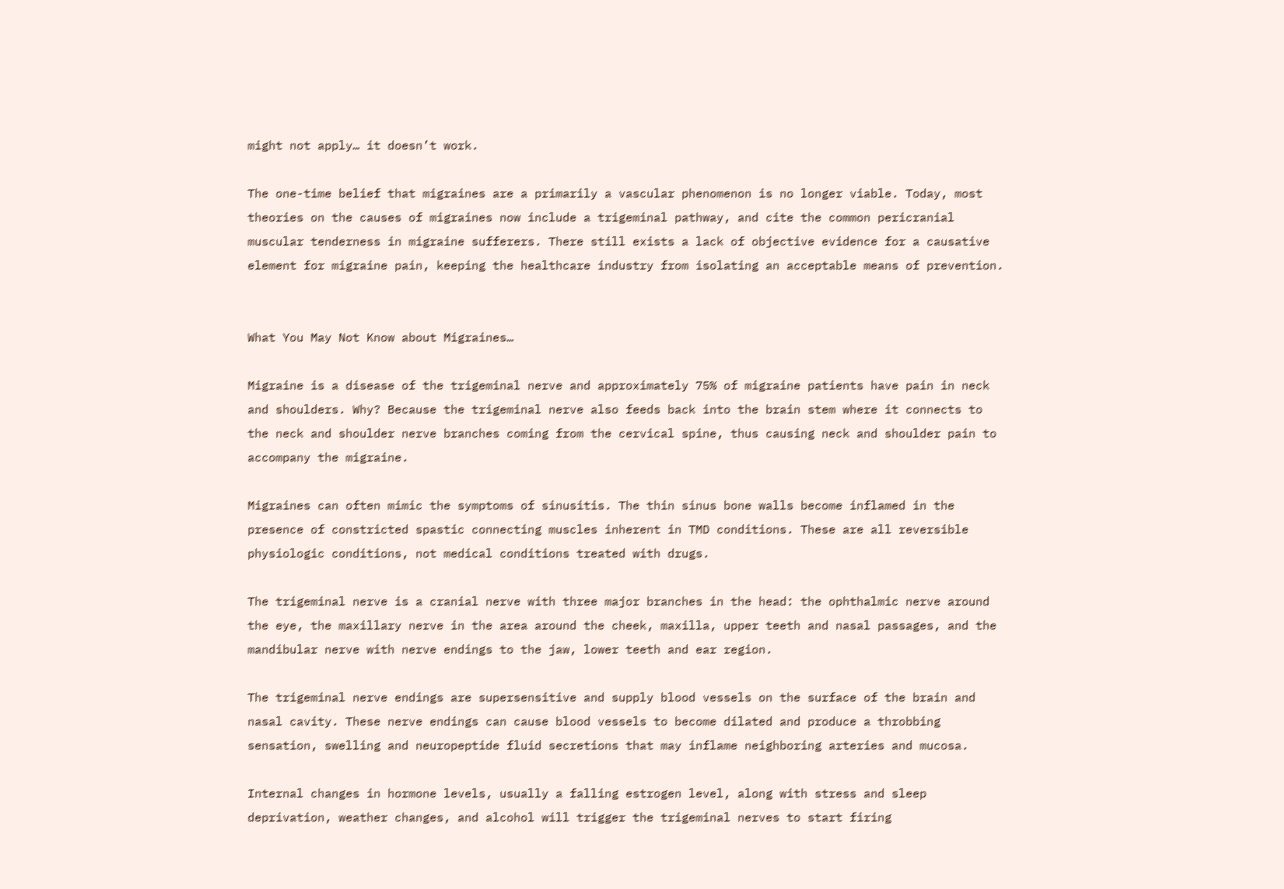might not apply… it doesn’t work.

The one-time belief that migraines are a primarily a vascular phenomenon is no longer viable. Today, most theories on the causes of migraines now include a trigeminal pathway, and cite the common pericranial muscular tenderness in migraine sufferers. There still exists a lack of objective evidence for a causative element for migraine pain, keeping the healthcare industry from isolating an acceptable means of prevention.


What You May Not Know about Migraines…

Migraine is a disease of the trigeminal nerve and approximately 75% of migraine patients have pain in neck and shoulders. Why? Because the trigeminal nerve also feeds back into the brain stem where it connects to the neck and shoulder nerve branches coming from the cervical spine, thus causing neck and shoulder pain to accompany the migraine.

Migraines can often mimic the symptoms of sinusitis. The thin sinus bone walls become inflamed in the presence of constricted spastic connecting muscles inherent in TMD conditions. These are all reversible physiologic conditions, not medical conditions treated with drugs.

The trigeminal nerve is a cranial nerve with three major branches in the head: the ophthalmic nerve around the eye, the maxillary nerve in the area around the cheek, maxilla, upper teeth and nasal passages, and the mandibular nerve with nerve endings to the jaw, lower teeth and ear region.

The trigeminal nerve endings are supersensitive and supply blood vessels on the surface of the brain and nasal cavity. These nerve endings can cause blood vessels to become dilated and produce a throbbing sensation, swelling and neuropeptide fluid secretions that may inflame neighboring arteries and mucosa.

Internal changes in hormone levels, usually a falling estrogen level, along with stress and sleep deprivation, weather changes, and alcohol will trigger the trigeminal nerves to start firing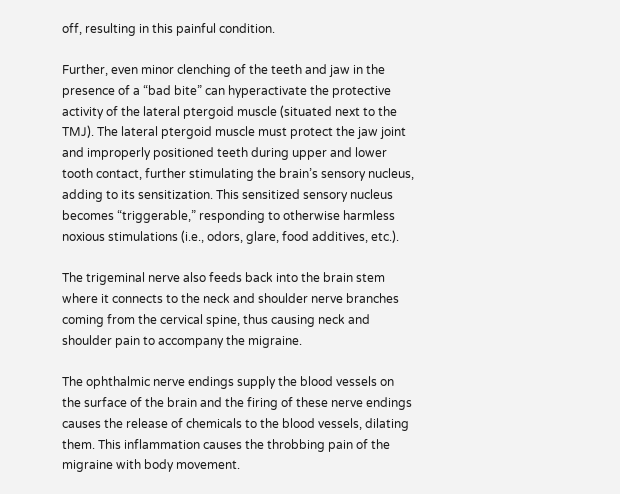off, resulting in this painful condition.

Further, even minor clenching of the teeth and jaw in the presence of a “bad bite” can hyperactivate the protective activity of the lateral ptergoid muscle (situated next to the TMJ). The lateral ptergoid muscle must protect the jaw joint and improperly positioned teeth during upper and lower tooth contact, further stimulating the brain’s sensory nucleus, adding to its sensitization. This sensitized sensory nucleus becomes “triggerable,” responding to otherwise harmless noxious stimulations (i.e., odors, glare, food additives, etc.).

The trigeminal nerve also feeds back into the brain stem where it connects to the neck and shoulder nerve branches coming from the cervical spine, thus causing neck and shoulder pain to accompany the migraine.

The ophthalmic nerve endings supply the blood vessels on the surface of the brain and the firing of these nerve endings causes the release of chemicals to the blood vessels, dilating them. This inflammation causes the throbbing pain of the migraine with body movement.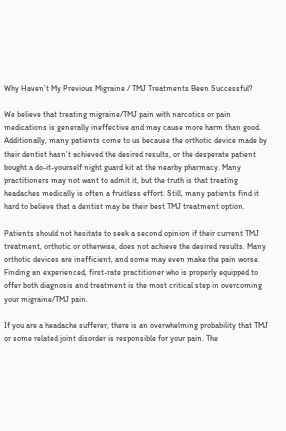Why Haven’t My Previous Migraine / TMJ Treatments Been Successful?

We believe that treating migraine/TMJ pain with narcotics or pain medications is generally ineffective and may cause more harm than good. Additionally, many patients come to us because the orthotic device made by their dentist hasn’t achieved the desired results, or the desperate patient bought a do-it-yourself night guard kit at the nearby pharmacy. Many practitioners may not want to admit it, but the truth is that treating headaches medically is often a fruitless effort. Still, many patients find it hard to believe that a dentist may be their best TMJ treatment option.

Patients should not hesitate to seek a second opinion if their current TMJ treatment, orthotic or otherwise, does not achieve the desired results. Many orthotic devices are inefficient, and some may even make the pain worse. Finding an experienced, first-rate practitioner who is properly equipped to offer both diagnosis and treatment is the most critical step in overcoming your migraine/TMJ pain.

If you are a headache sufferer, there is an overwhelming probability that TMJ or some related joint disorder is responsible for your pain. The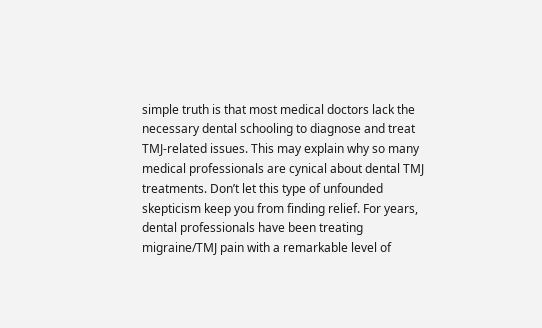simple truth is that most medical doctors lack the necessary dental schooling to diagnose and treat TMJ-related issues. This may explain why so many medical professionals are cynical about dental TMJ treatments. Don’t let this type of unfounded skepticism keep you from finding relief. For years, dental professionals have been treating migraine/TMJ pain with a remarkable level of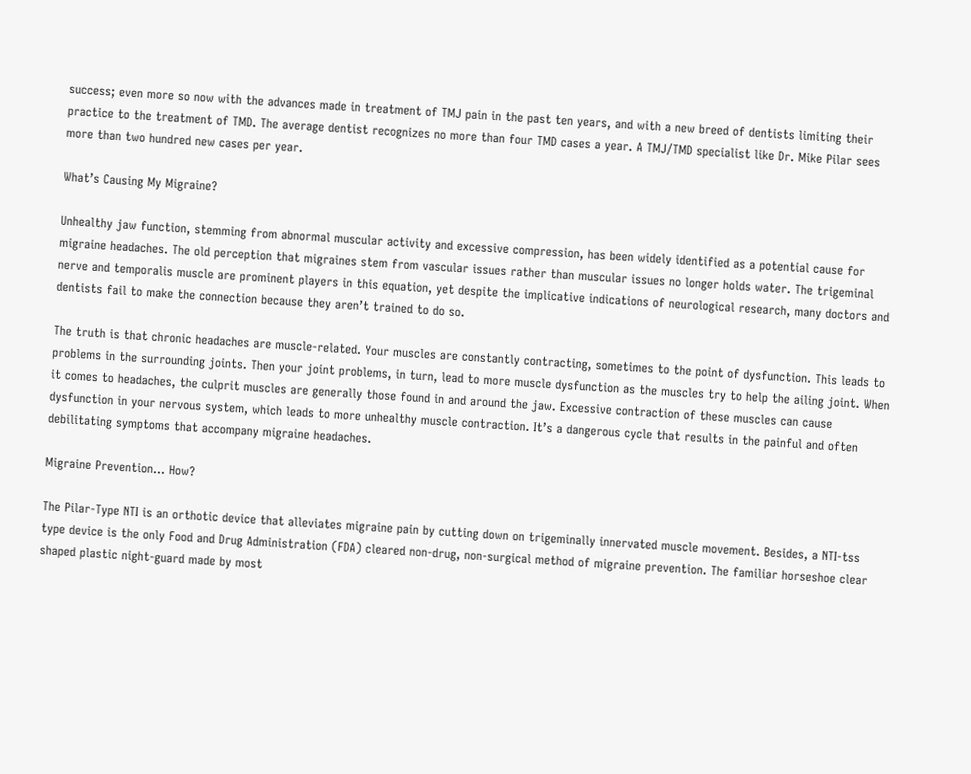success; even more so now with the advances made in treatment of TMJ pain in the past ten years, and with a new breed of dentists limiting their practice to the treatment of TMD. The average dentist recognizes no more than four TMD cases a year. A TMJ/TMD specialist like Dr. Mike Pilar sees more than two hundred new cases per year.

What’s Causing My Migraine?

Unhealthy jaw function, stemming from abnormal muscular activity and excessive compression, has been widely identified as a potential cause for migraine headaches. The old perception that migraines stem from vascular issues rather than muscular issues no longer holds water. The trigeminal nerve and temporalis muscle are prominent players in this equation, yet despite the implicative indications of neurological research, many doctors and dentists fail to make the connection because they aren’t trained to do so.

The truth is that chronic headaches are muscle-related. Your muscles are constantly contracting, sometimes to the point of dysfunction. This leads to problems in the surrounding joints. Then your joint problems, in turn, lead to more muscle dysfunction as the muscles try to help the ailing joint. When it comes to headaches, the culprit muscles are generally those found in and around the jaw. Excessive contraction of these muscles can cause dysfunction in your nervous system, which leads to more unhealthy muscle contraction. It’s a dangerous cycle that results in the painful and often debilitating symptoms that accompany migraine headaches.

Migraine Prevention… How?

The Pilar-Type NTI is an orthotic device that alleviates migraine pain by cutting down on trigeminally innervated muscle movement. Besides, a NTI-tss type device is the only Food and Drug Administration (FDA) cleared non-drug, non-surgical method of migraine prevention. The familiar horseshoe clear shaped plastic night-guard made by most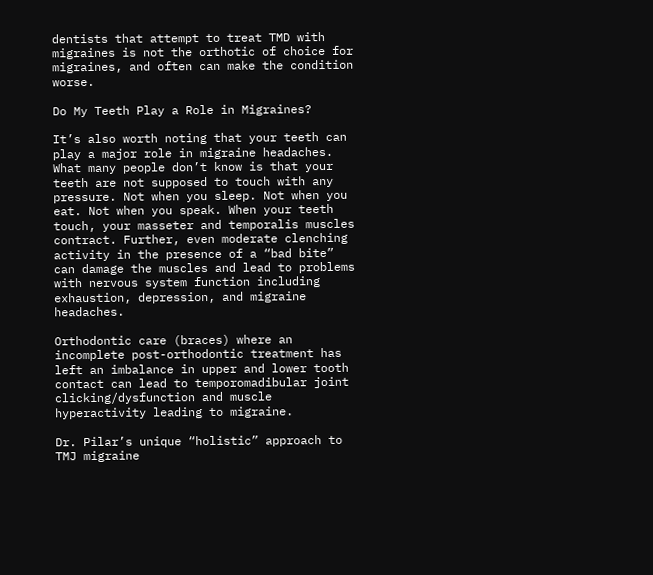dentists that attempt to treat TMD with migraines is not the orthotic of choice for migraines, and often can make the condition worse.

Do My Teeth Play a Role in Migraines?

It’s also worth noting that your teeth can play a major role in migraine headaches. What many people don’t know is that your teeth are not supposed to touch with any pressure. Not when you sleep. Not when you eat. Not when you speak. When your teeth touch, your masseter and temporalis muscles contract. Further, even moderate clenching activity in the presence of a “bad bite” can damage the muscles and lead to problems with nervous system function including exhaustion, depression, and migraine headaches.

Orthodontic care (braces) where an incomplete post-orthodontic treatment has left an imbalance in upper and lower tooth contact can lead to temporomadibular joint clicking/dysfunction and muscle hyperactivity leading to migraine.

Dr. Pilar’s unique “holistic” approach to TMJ migraine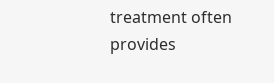treatment often provides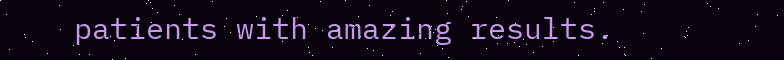patients with amazing results.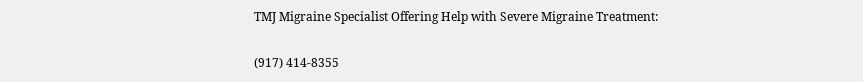TMJ Migraine Specialist Offering Help with Severe Migraine Treatment:

(917) 414-8355